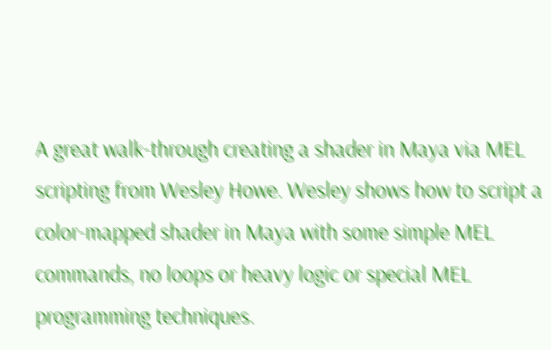A great walk-through creating a shader in Maya via MEL scripting from Wesley Howe. Wesley shows how to script a color-mapped shader in Maya with some simple MEL commands, no loops or heavy logic or special MEL programming techniques.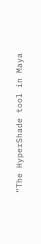“The HyperShade tool in Maya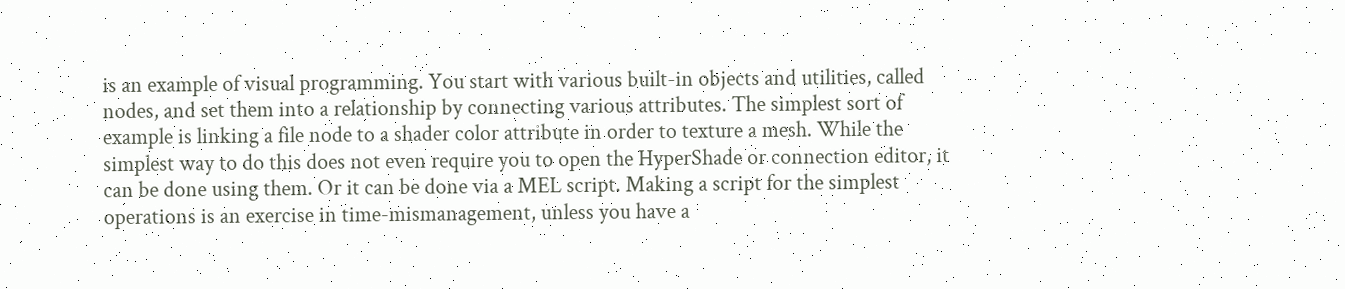is an example of visual programming. You start with various built-in objects and utilities, called nodes, and set them into a relationship by connecting various attributes. The simplest sort of example is linking a file node to a shader color attribute in order to texture a mesh. While the simplest way to do this does not even require you to open the HyperShade or connection editor, it can be done using them. Or it can be done via a MEL script. Making a script for the simplest operations is an exercise in time-mismanagement, unless you have a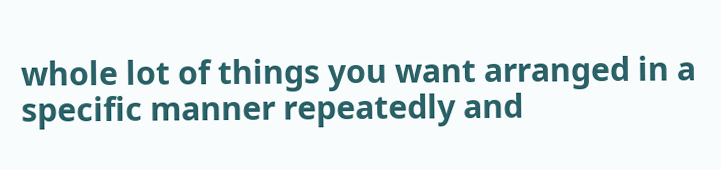whole lot of things you want arranged in a specific manner repeatedly and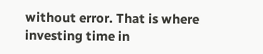without error. That is where investing time in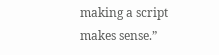making a script makes sense.”